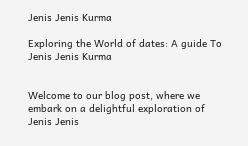Jenis Jenis Kurma

Exploring the World of dates: A guide To Jenis Jenis Kurma


Welcome to our blog post, where we embark on a delightful exploration of Jenis Jenis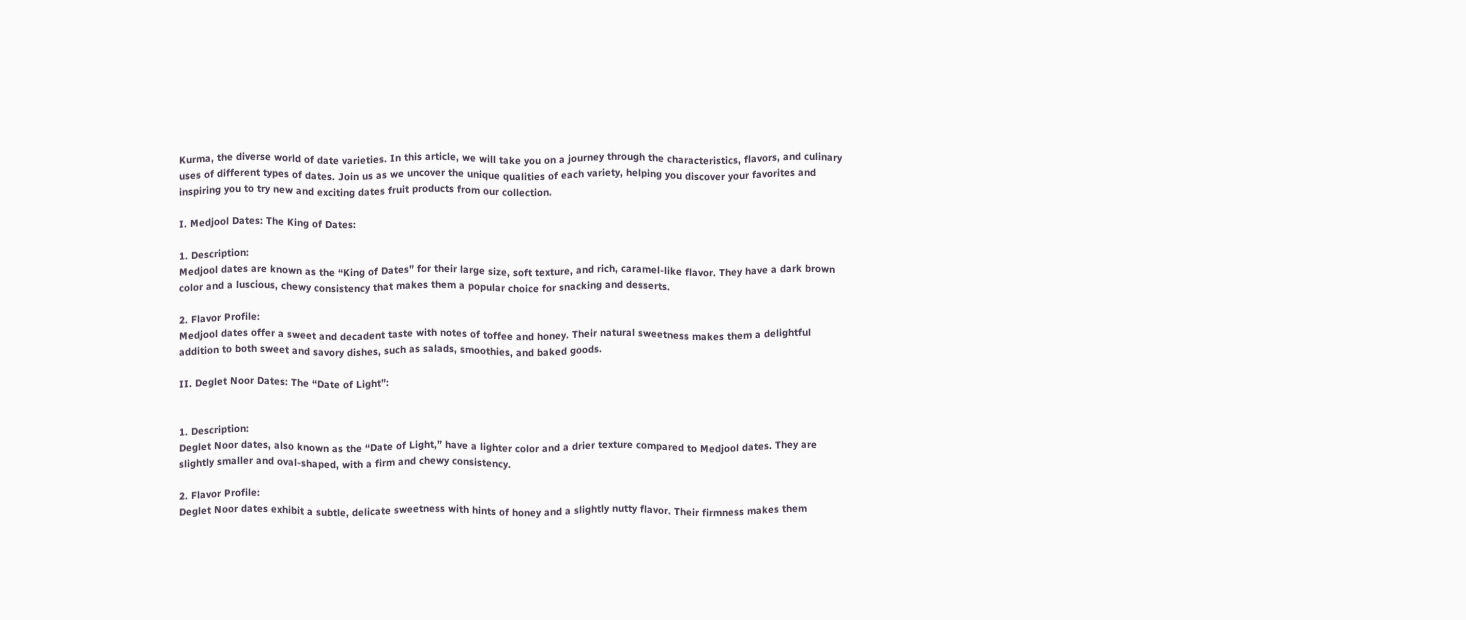Kurma, the diverse world of date varieties. In this article, we will take you on a journey through the characteristics, flavors, and culinary uses of different types of dates. Join us as we uncover the unique qualities of each variety, helping you discover your favorites and inspiring you to try new and exciting dates fruit products from our collection.

I. Medjool Dates: The King of Dates:

1. Description:
Medjool dates are known as the “King of Dates” for their large size, soft texture, and rich, caramel-like flavor. They have a dark brown color and a luscious, chewy consistency that makes them a popular choice for snacking and desserts.

2. Flavor Profile:
Medjool dates offer a sweet and decadent taste with notes of toffee and honey. Their natural sweetness makes them a delightful addition to both sweet and savory dishes, such as salads, smoothies, and baked goods.

II. Deglet Noor Dates: The “Date of Light”:


1. Description:
Deglet Noor dates, also known as the “Date of Light,” have a lighter color and a drier texture compared to Medjool dates. They are slightly smaller and oval-shaped, with a firm and chewy consistency.

2. Flavor Profile:
Deglet Noor dates exhibit a subtle, delicate sweetness with hints of honey and a slightly nutty flavor. Their firmness makes them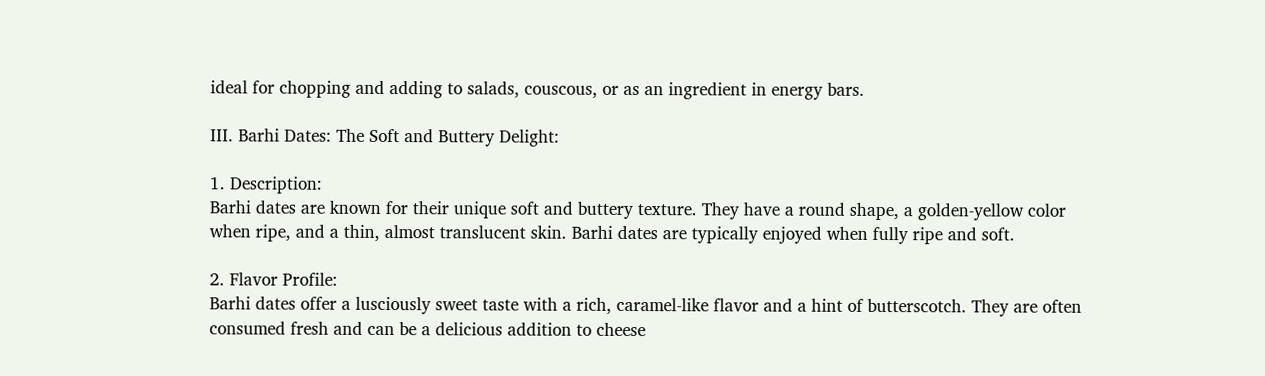ideal for chopping and adding to salads, couscous, or as an ingredient in energy bars.

III. Barhi Dates: The Soft and Buttery Delight:

1. Description:
Barhi dates are known for their unique soft and buttery texture. They have a round shape, a golden-yellow color when ripe, and a thin, almost translucent skin. Barhi dates are typically enjoyed when fully ripe and soft.

2. Flavor Profile:
Barhi dates offer a lusciously sweet taste with a rich, caramel-like flavor and a hint of butterscotch. They are often consumed fresh and can be a delicious addition to cheese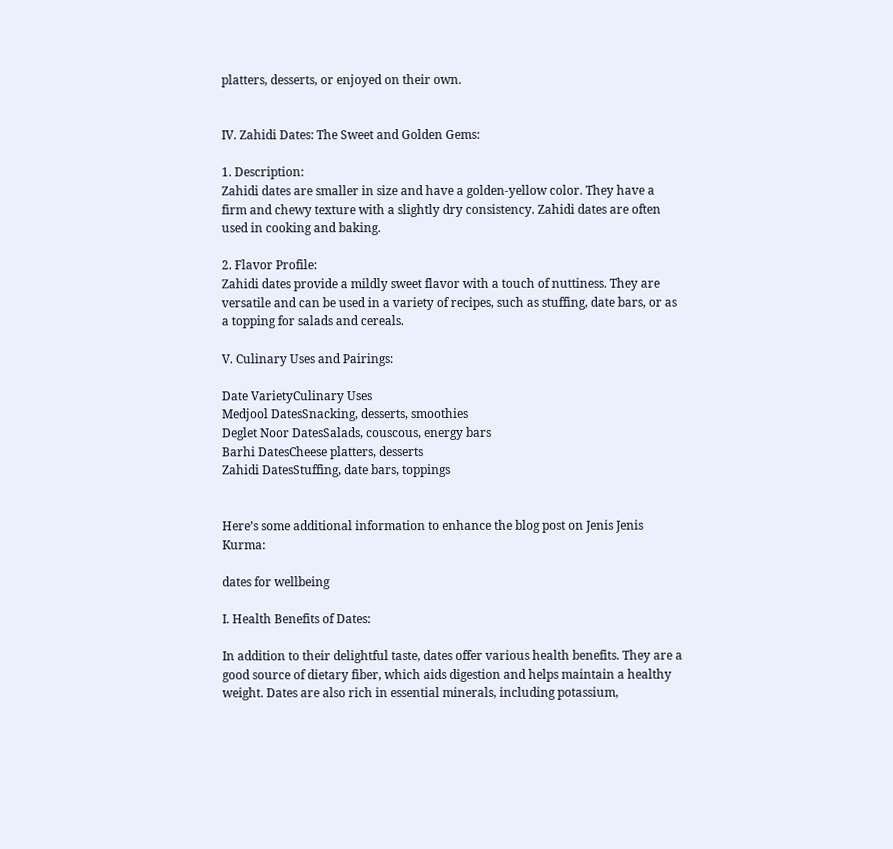platters, desserts, or enjoyed on their own.


IV. Zahidi Dates: The Sweet and Golden Gems:

1. Description:
Zahidi dates are smaller in size and have a golden-yellow color. They have a firm and chewy texture with a slightly dry consistency. Zahidi dates are often used in cooking and baking.

2. Flavor Profile:
Zahidi dates provide a mildly sweet flavor with a touch of nuttiness. They are versatile and can be used in a variety of recipes, such as stuffing, date bars, or as a topping for salads and cereals.

V. Culinary Uses and Pairings:

Date VarietyCulinary Uses
Medjool DatesSnacking, desserts, smoothies
Deglet Noor DatesSalads, couscous, energy bars
Barhi DatesCheese platters, desserts
Zahidi DatesStuffing, date bars, toppings


Here’s some additional information to enhance the blog post on Jenis Jenis Kurma:

dates for wellbeing

I. Health Benefits of Dates:

In addition to their delightful taste, dates offer various health benefits. They are a good source of dietary fiber, which aids digestion and helps maintain a healthy weight. Dates are also rich in essential minerals, including potassium,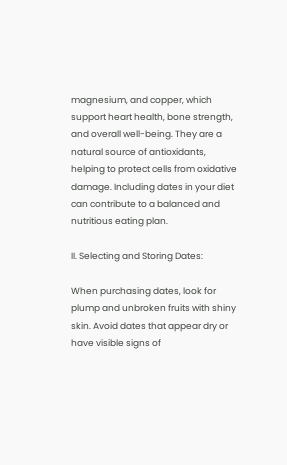magnesium, and copper, which support heart health, bone strength, and overall well-being. They are a natural source of antioxidants, helping to protect cells from oxidative damage. Including dates in your diet can contribute to a balanced and nutritious eating plan.

II. Selecting and Storing Dates:

When purchasing dates, look for plump and unbroken fruits with shiny skin. Avoid dates that appear dry or have visible signs of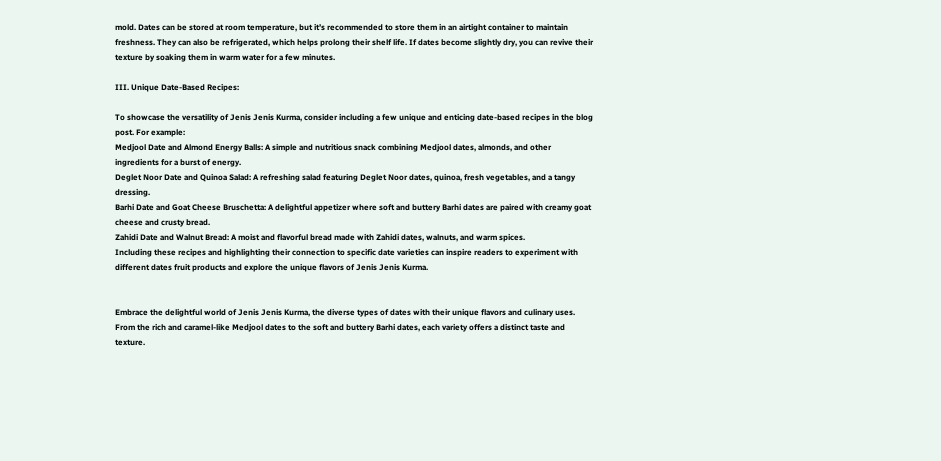mold. Dates can be stored at room temperature, but it’s recommended to store them in an airtight container to maintain freshness. They can also be refrigerated, which helps prolong their shelf life. If dates become slightly dry, you can revive their texture by soaking them in warm water for a few minutes.

III. Unique Date-Based Recipes:

To showcase the versatility of Jenis Jenis Kurma, consider including a few unique and enticing date-based recipes in the blog post. For example:
Medjool Date and Almond Energy Balls: A simple and nutritious snack combining Medjool dates, almonds, and other ingredients for a burst of energy.
Deglet Noor Date and Quinoa Salad: A refreshing salad featuring Deglet Noor dates, quinoa, fresh vegetables, and a tangy dressing.
Barhi Date and Goat Cheese Bruschetta: A delightful appetizer where soft and buttery Barhi dates are paired with creamy goat cheese and crusty bread.
Zahidi Date and Walnut Bread: A moist and flavorful bread made with Zahidi dates, walnuts, and warm spices.
Including these recipes and highlighting their connection to specific date varieties can inspire readers to experiment with different dates fruit products and explore the unique flavors of Jenis Jenis Kurma.


Embrace the delightful world of Jenis Jenis Kurma, the diverse types of dates with their unique flavors and culinary uses. From the rich and caramel-like Medjool dates to the soft and buttery Barhi dates, each variety offers a distinct taste and texture.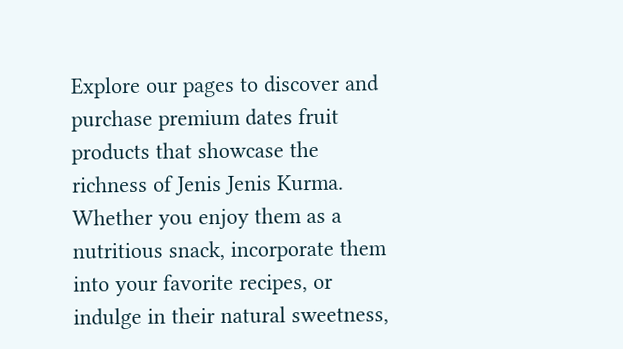Explore our pages to discover and purchase premium dates fruit products that showcase the richness of Jenis Jenis Kurma. Whether you enjoy them as a nutritious snack, incorporate them into your favorite recipes, or indulge in their natural sweetness,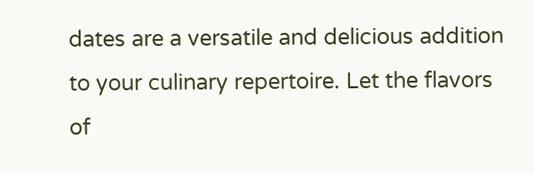dates are a versatile and delicious addition to your culinary repertoire. Let the flavors of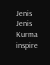Jenis Jenis Kurma inspire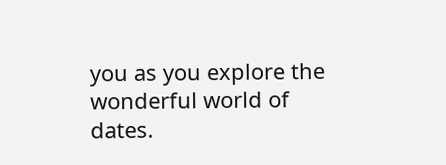you as you explore the wonderful world of dates.